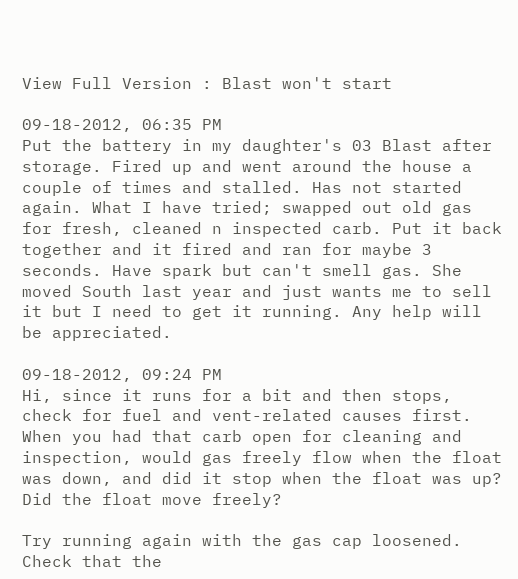View Full Version : Blast won't start

09-18-2012, 06:35 PM
Put the battery in my daughter's 03 Blast after storage. Fired up and went around the house a couple of times and stalled. Has not started again. What I have tried; swapped out old gas for fresh, cleaned n inspected carb. Put it back together and it fired and ran for maybe 3 seconds. Have spark but can't smell gas. She moved South last year and just wants me to sell it but I need to get it running. Any help will be appreciated.

09-18-2012, 09:24 PM
Hi, since it runs for a bit and then stops, check for fuel and vent-related causes first. When you had that carb open for cleaning and inspection, would gas freely flow when the float was down, and did it stop when the float was up? Did the float move freely?

Try running again with the gas cap loosened. Check that the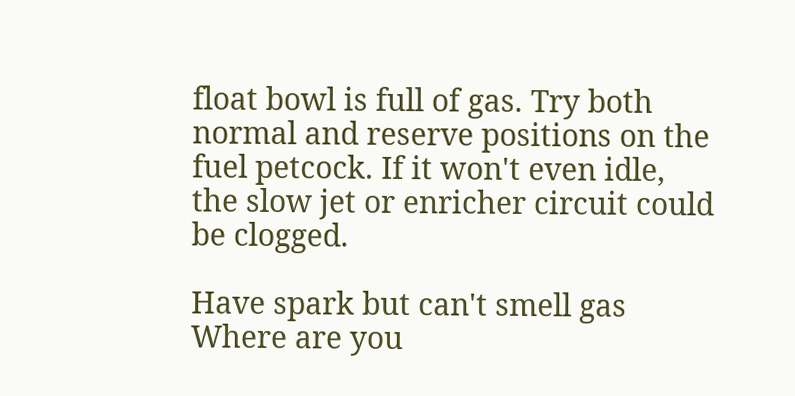float bowl is full of gas. Try both normal and reserve positions on the fuel petcock. If it won't even idle, the slow jet or enricher circuit could be clogged.

Have spark but can't smell gas
Where are you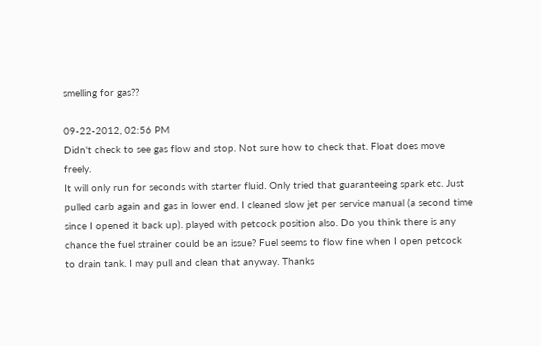smelling for gas??

09-22-2012, 02:56 PM
Didn't check to see gas flow and stop. Not sure how to check that. Float does move freely.
It will only run for seconds with starter fluid. Only tried that guaranteeing spark etc. Just pulled carb again and gas in lower end. I cleaned slow jet per service manual (a second time since I opened it back up). played with petcock position also. Do you think there is any chance the fuel strainer could be an issue? Fuel seems to flow fine when I open petcock to drain tank. I may pull and clean that anyway. Thanks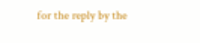for the reply by the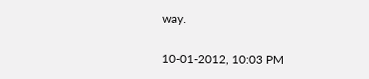way.

10-01-2012, 10:03 PM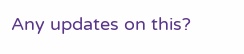Any updates on this?